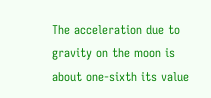The acceleration due to gravity on the moon is about one-sixth its value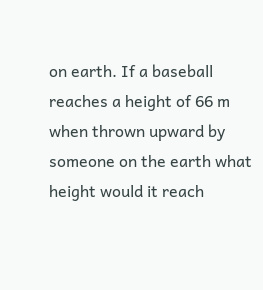on earth. If a baseball reaches a height of 66 m when thrown upward by someone on the earth what height would it reach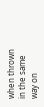when thrown in the same way on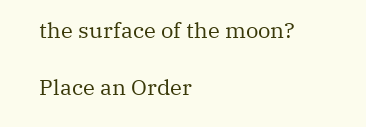the surface of the moon?

Place an Order